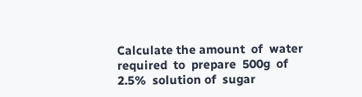Calculate the amount  of  water required  to  prepare  500g  of  2.5%  solution of  sugar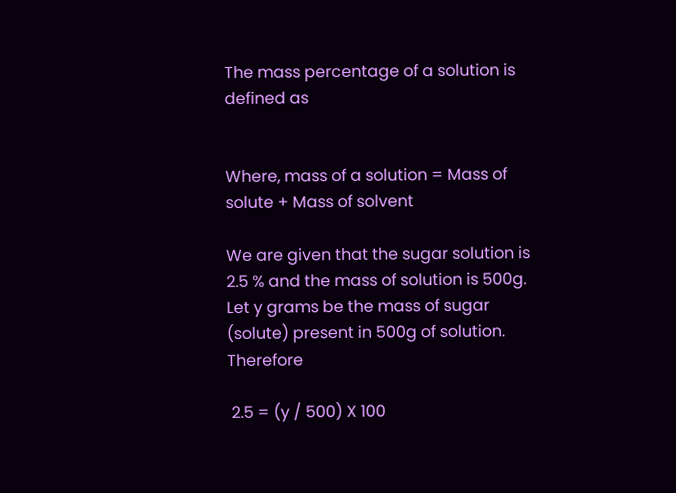The mass percentage of a solution is defined as


Where, mass of a solution = Mass of solute + Mass of solvent

We are given that the sugar solution is 2.5 % and the mass of solution is 500g. Let y grams be the mass of sugar (solute) present in 500g of solution. Therefore

 2.5 = (y / 500) X 100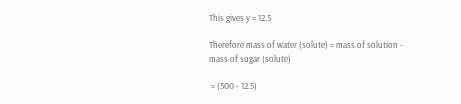This gives y = 12.5

Therefore mass of water (solute) = mass of solution - mass of sugar (solute)

 = (500 - 12.5)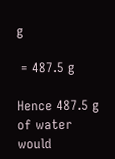g

 = 487.5 g

Hence 487.5 g of water would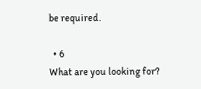be required.

  • 6
What are you looking for?